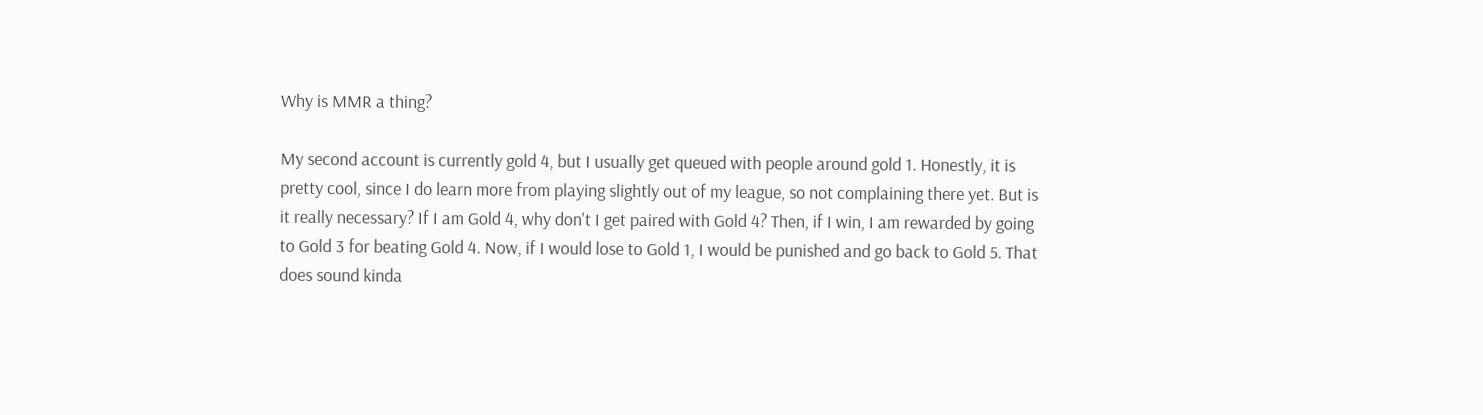Why is MMR a thing?

My second account is currently gold 4, but I usually get queued with people around gold 1. Honestly, it is pretty cool, since I do learn more from playing slightly out of my league, so not complaining there yet. But is it really necessary? If I am Gold 4, why don't I get paired with Gold 4? Then, if I win, I am rewarded by going to Gold 3 for beating Gold 4. Now, if I would lose to Gold 1, I would be punished and go back to Gold 5. That does sound kinda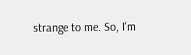strange to me. So, I'm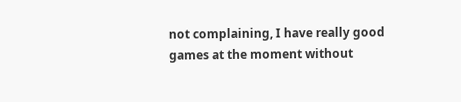not complaining, I have really good games at the moment without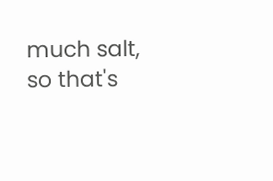much salt, so that's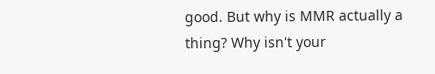good. But why is MMR actually a thing? Why isn't your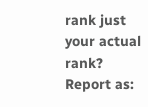rank just your actual rank?
Report as: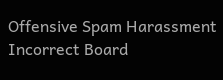Offensive Spam Harassment Incorrect Board